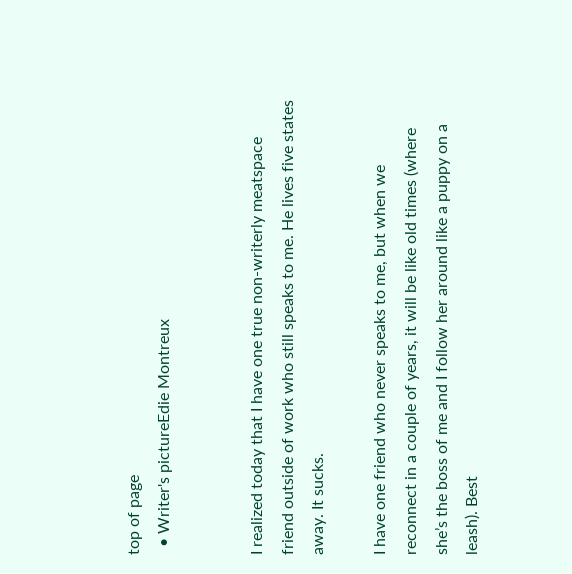top of page
  • Writer's pictureEdie Montreux


I realized today that I have one true non-writerly meatspace friend outside of work who still speaks to me. He lives five states away. It sucks.

I have one friend who never speaks to me, but when we reconnect in a couple of years, it will be like old times (where she’s the boss of me and I follow her around like a puppy on a leash). Best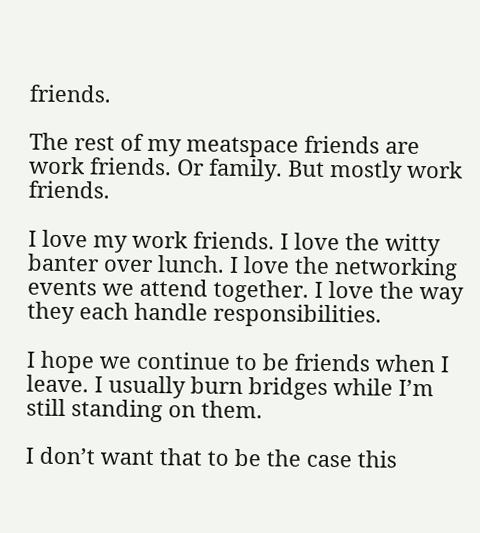friends.

The rest of my meatspace friends are work friends. Or family. But mostly work friends.

I love my work friends. I love the witty banter over lunch. I love the networking events we attend together. I love the way they each handle responsibilities.

I hope we continue to be friends when I leave. I usually burn bridges while I’m still standing on them.

I don’t want that to be the case this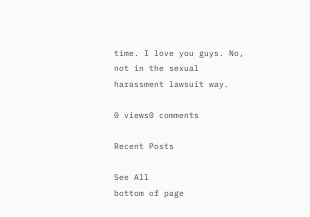time. I love you guys. No, not in the sexual harassment lawsuit way.

0 views0 comments

Recent Posts

See All
bottom of page